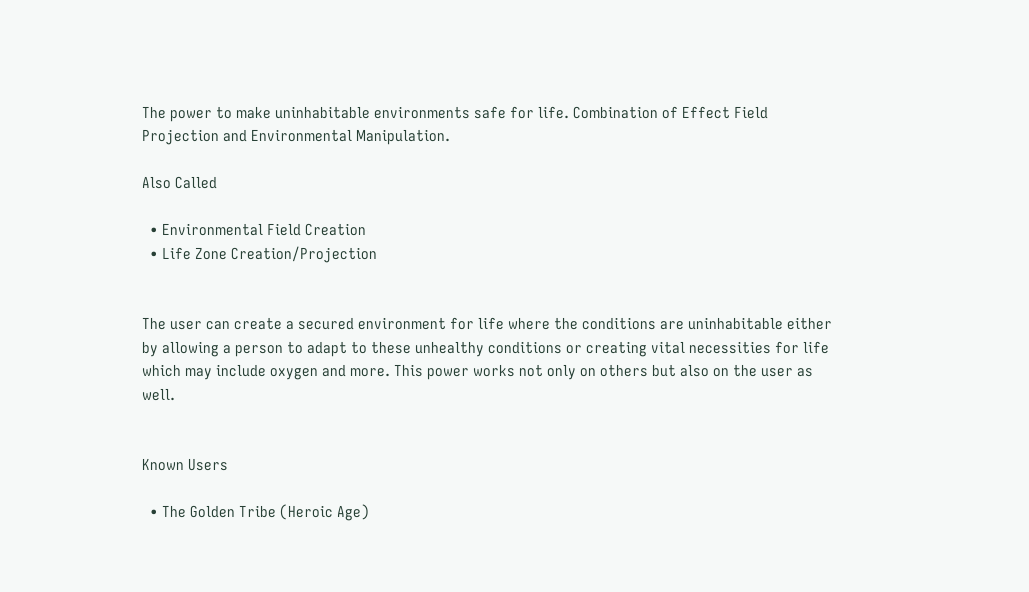The power to make uninhabitable environments safe for life. Combination of Effect Field Projection and Environmental Manipulation.

Also Called

  • Environmental Field Creation
  • Life Zone Creation/Projection


The user can create a secured environment for life where the conditions are uninhabitable either by allowing a person to adapt to these unhealthy conditions or creating vital necessities for life which may include oxygen and more. This power works not only on others but also on the user as well.


Known Users

  • The Golden Tribe (Heroic Age)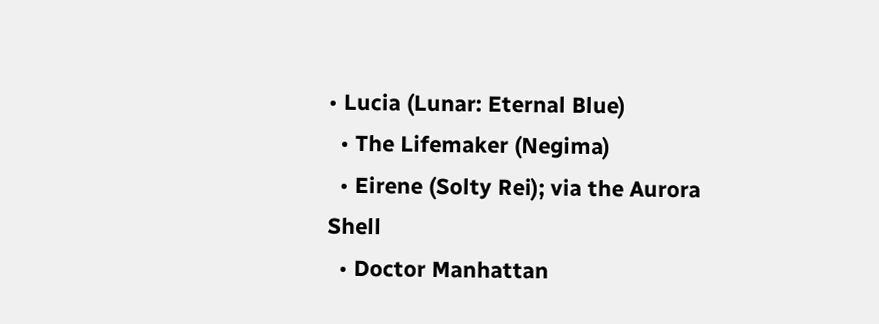• Lucia (Lunar: Eternal Blue)
  • The Lifemaker (Negima)
  • Eirene (Solty Rei); via the Aurora Shell
  • Doctor Manhattan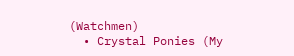(Watchmen)
  • Crystal Ponies (My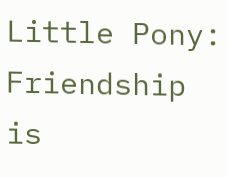Little Pony: Friendship is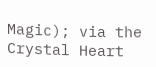Magic); via the Crystal Heart